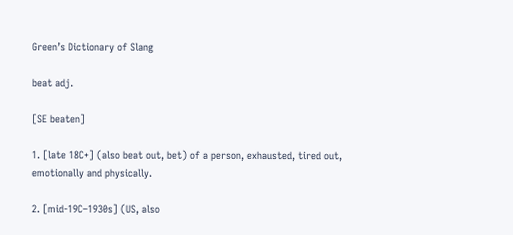Green’s Dictionary of Slang

beat adj.

[SE beaten]

1. [late 18C+] (also beat out, bet) of a person, exhausted, tired out, emotionally and physically.

2. [mid-19C–1930s] (US, also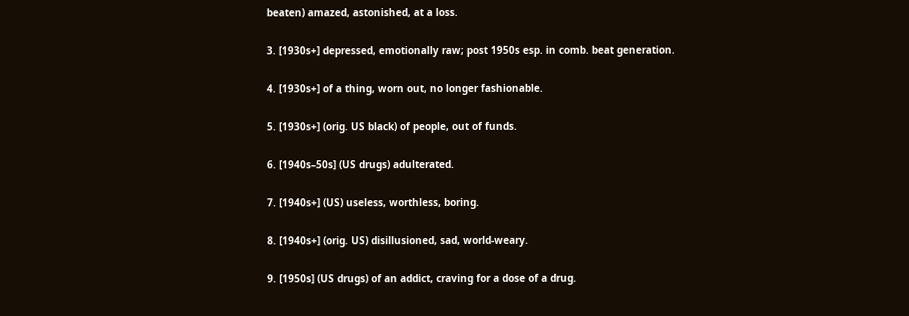beaten) amazed, astonished, at a loss.

3. [1930s+] depressed, emotionally raw; post 1950s esp. in comb. beat generation.

4. [1930s+] of a thing, worn out, no longer fashionable.

5. [1930s+] (orig. US black) of people, out of funds.

6. [1940s–50s] (US drugs) adulterated.

7. [1940s+] (US) useless, worthless, boring.

8. [1940s+] (orig. US) disillusioned, sad, world-weary.

9. [1950s] (US drugs) of an addict, craving for a dose of a drug.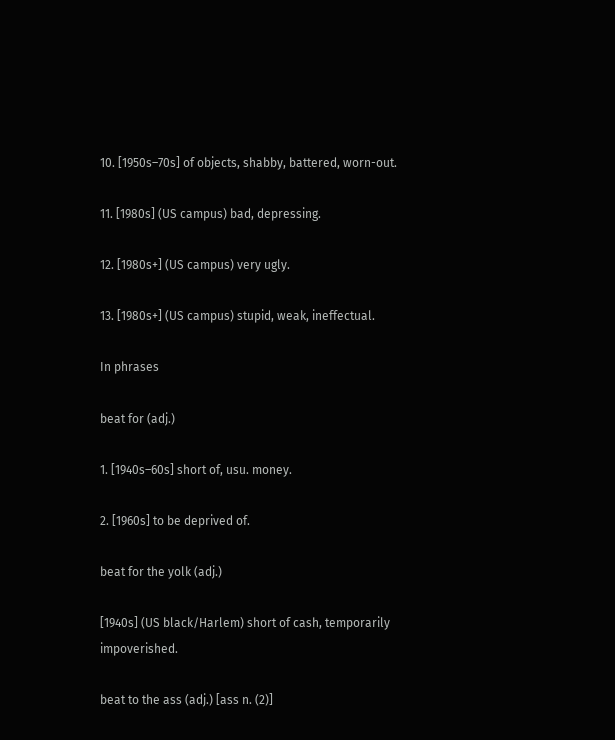10. [1950s–70s] of objects, shabby, battered, worn-out.

11. [1980s] (US campus) bad, depressing.

12. [1980s+] (US campus) very ugly.

13. [1980s+] (US campus) stupid, weak, ineffectual.

In phrases

beat for (adj.)

1. [1940s–60s] short of, usu. money.

2. [1960s] to be deprived of.

beat for the yolk (adj.)

[1940s] (US black/Harlem) short of cash, temporarily impoverished.

beat to the ass (adj.) [ass n. (2)]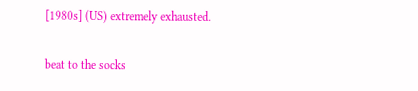[1980s] (US) extremely exhausted.

beat to the socks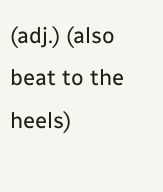(adj.) (also beat to the heels)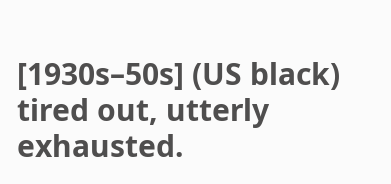[1930s–50s] (US black) tired out, utterly exhausted.